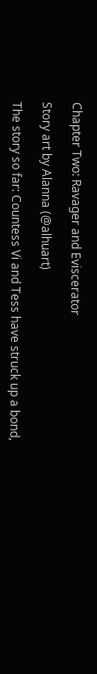Chapter Two: Ravager and Eviscerator

Story art by Alanna (@alhuart)

The story so far: Countess Vi and Tess have struck up a bond,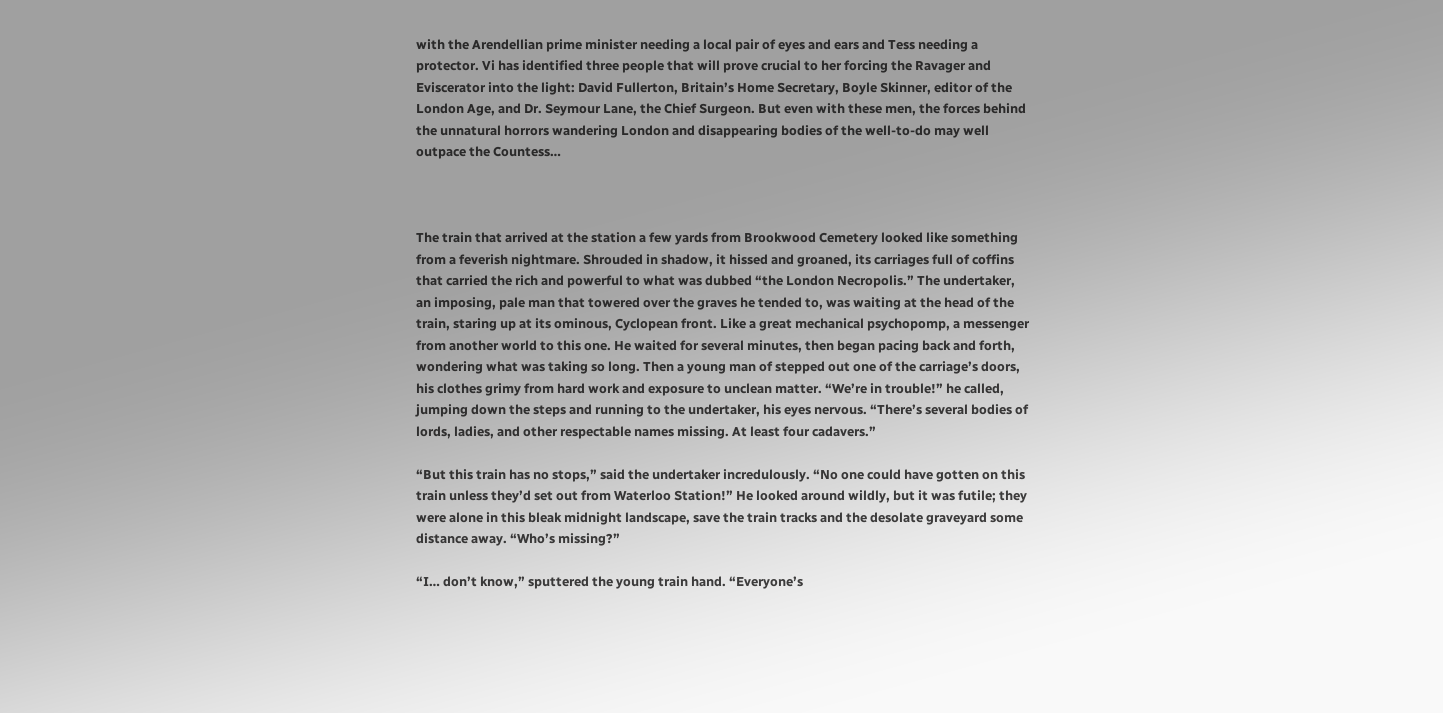with the Arendellian prime minister needing a local pair of eyes and ears and Tess needing a protector. Vi has identified three people that will prove crucial to her forcing the Ravager and Eviscerator into the light: David Fullerton, Britain’s Home Secretary, Boyle Skinner, editor of the London Age, and Dr. Seymour Lane, the Chief Surgeon. But even with these men, the forces behind the unnatural horrors wandering London and disappearing bodies of the well-to-do may well outpace the Countess…



The train that arrived at the station a few yards from Brookwood Cemetery looked like something from a feverish nightmare. Shrouded in shadow, it hissed and groaned, its carriages full of coffins that carried the rich and powerful to what was dubbed “the London Necropolis.” The undertaker, an imposing, pale man that towered over the graves he tended to, was waiting at the head of the train, staring up at its ominous, Cyclopean front. Like a great mechanical psychopomp, a messenger from another world to this one. He waited for several minutes, then began pacing back and forth, wondering what was taking so long. Then a young man of stepped out one of the carriage’s doors, his clothes grimy from hard work and exposure to unclean matter. “We’re in trouble!” he called, jumping down the steps and running to the undertaker, his eyes nervous. “There’s several bodies of lords, ladies, and other respectable names missing. At least four cadavers.”

“But this train has no stops,” said the undertaker incredulously. “No one could have gotten on this train unless they’d set out from Waterloo Station!” He looked around wildly, but it was futile; they were alone in this bleak midnight landscape, save the train tracks and the desolate graveyard some distance away. “Who’s missing?”

“I… don’t know,” sputtered the young train hand. “Everyone’s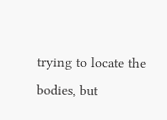trying to locate the bodies, but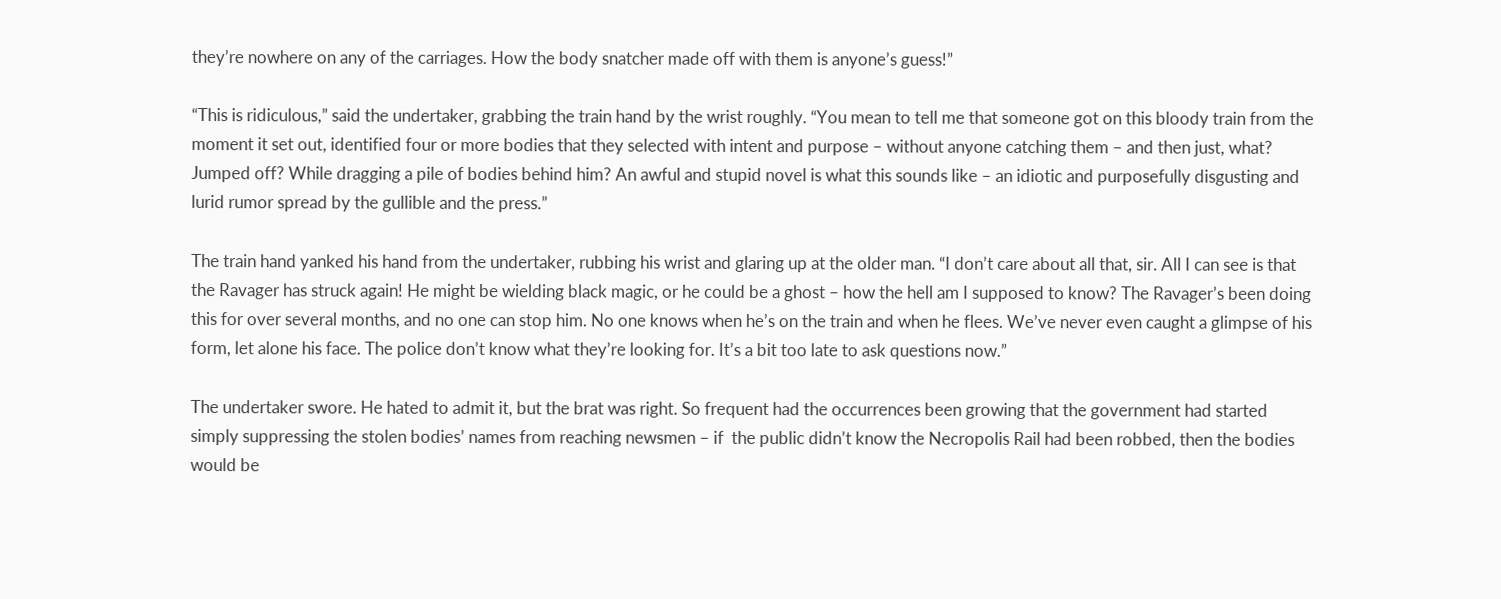they’re nowhere on any of the carriages. How the body snatcher made off with them is anyone’s guess!”

“This is ridiculous,” said the undertaker, grabbing the train hand by the wrist roughly. “You mean to tell me that someone got on this bloody train from the moment it set out, identified four or more bodies that they selected with intent and purpose – without anyone catching them – and then just, what? Jumped off? While dragging a pile of bodies behind him? An awful and stupid novel is what this sounds like – an idiotic and purposefully disgusting and lurid rumor spread by the gullible and the press.”

The train hand yanked his hand from the undertaker, rubbing his wrist and glaring up at the older man. “I don’t care about all that, sir. All I can see is that the Ravager has struck again! He might be wielding black magic, or he could be a ghost – how the hell am I supposed to know? The Ravager’s been doing this for over several months, and no one can stop him. No one knows when he’s on the train and when he flees. We’ve never even caught a glimpse of his form, let alone his face. The police don’t know what they’re looking for. It’s a bit too late to ask questions now.”

The undertaker swore. He hated to admit it, but the brat was right. So frequent had the occurrences been growing that the government had started simply suppressing the stolen bodies’ names from reaching newsmen – if  the public didn’t know the Necropolis Rail had been robbed, then the bodies would be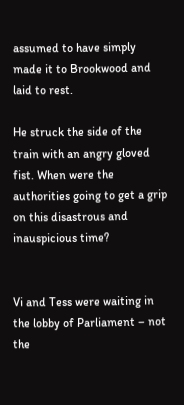assumed to have simply made it to Brookwood and laid to rest.

He struck the side of the train with an angry gloved fist. When were the authorities going to get a grip on this disastrous and inauspicious time?


Vi and Tess were waiting in the lobby of Parliament – not the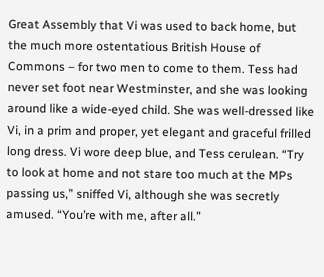Great Assembly that Vi was used to back home, but the much more ostentatious British House of Commons – for two men to come to them. Tess had never set foot near Westminster, and she was looking around like a wide-eyed child. She was well-dressed like Vi, in a prim and proper, yet elegant and graceful frilled long dress. Vi wore deep blue, and Tess cerulean. “Try to look at home and not stare too much at the MPs passing us,” sniffed Vi, although she was secretly amused. “You’re with me, after all.”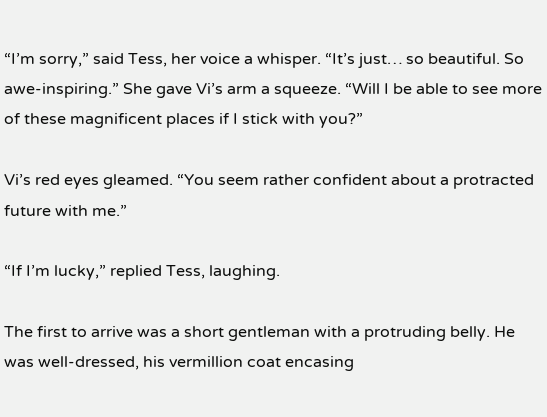“I’m sorry,” said Tess, her voice a whisper. “It’s just… so beautiful. So awe-inspiring.” She gave Vi’s arm a squeeze. “Will I be able to see more of these magnificent places if I stick with you?”

Vi’s red eyes gleamed. “You seem rather confident about a protracted future with me.”

“If I’m lucky,” replied Tess, laughing.

The first to arrive was a short gentleman with a protruding belly. He was well-dressed, his vermillion coat encasing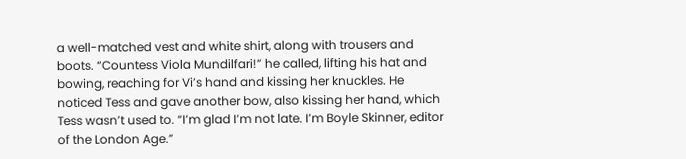a well-matched vest and white shirt, along with trousers and boots. “Countess Viola Mundilfari!” he called, lifting his hat and bowing, reaching for Vi’s hand and kissing her knuckles. He noticed Tess and gave another bow, also kissing her hand, which Tess wasn’t used to. “I’m glad I’m not late. I’m Boyle Skinner, editor of the London Age.”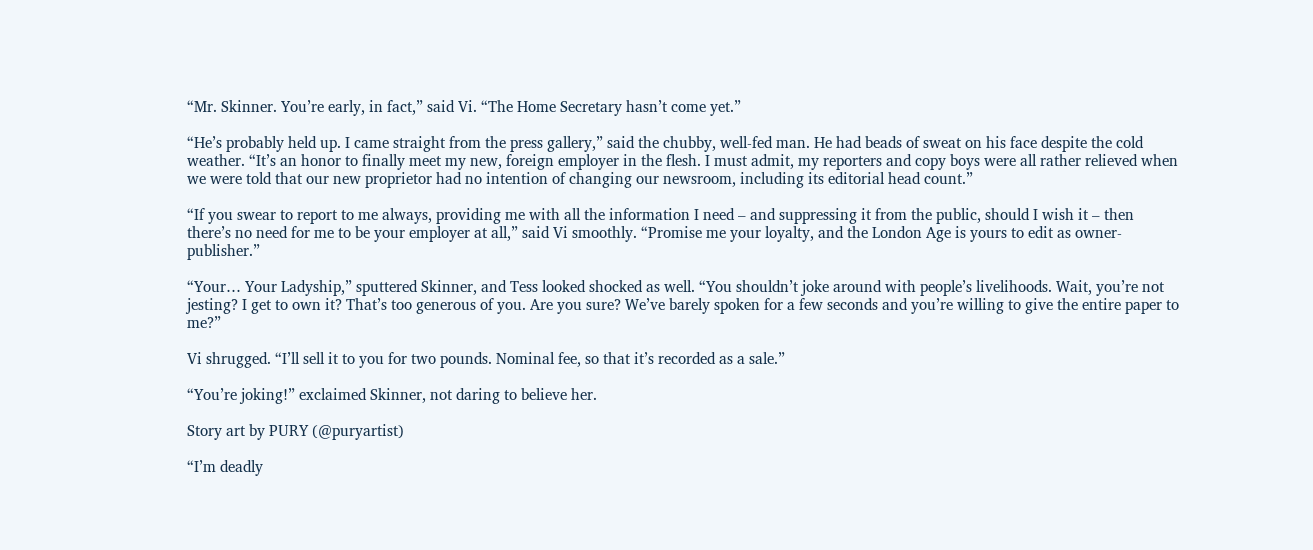“Mr. Skinner. You’re early, in fact,” said Vi. “The Home Secretary hasn’t come yet.”

“He’s probably held up. I came straight from the press gallery,” said the chubby, well-fed man. He had beads of sweat on his face despite the cold weather. “It’s an honor to finally meet my new, foreign employer in the flesh. I must admit, my reporters and copy boys were all rather relieved when we were told that our new proprietor had no intention of changing our newsroom, including its editorial head count.”

“If you swear to report to me always, providing me with all the information I need – and suppressing it from the public, should I wish it – then there’s no need for me to be your employer at all,” said Vi smoothly. “Promise me your loyalty, and the London Age is yours to edit as owner-publisher.”

“Your… Your Ladyship,” sputtered Skinner, and Tess looked shocked as well. “You shouldn’t joke around with people’s livelihoods. Wait, you’re not jesting? I get to own it? That’s too generous of you. Are you sure? We’ve barely spoken for a few seconds and you’re willing to give the entire paper to me?”

Vi shrugged. “I’ll sell it to you for two pounds. Nominal fee, so that it’s recorded as a sale.”

“You’re joking!” exclaimed Skinner, not daring to believe her.

Story art by PURY (@puryartist)

“I’m deadly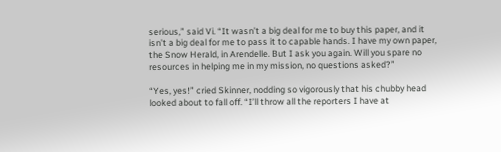serious,” said Vi. “It wasn’t a big deal for me to buy this paper, and it isn’t a big deal for me to pass it to capable hands. I have my own paper, the Snow Herald, in Arendelle. But I ask you again. Will you spare no resources in helping me in my mission, no questions asked?”

“Yes, yes!” cried Skinner, nodding so vigorously that his chubby head looked about to fall off. “I’ll throw all the reporters I have at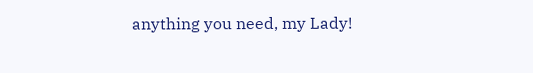anything you need, my Lady!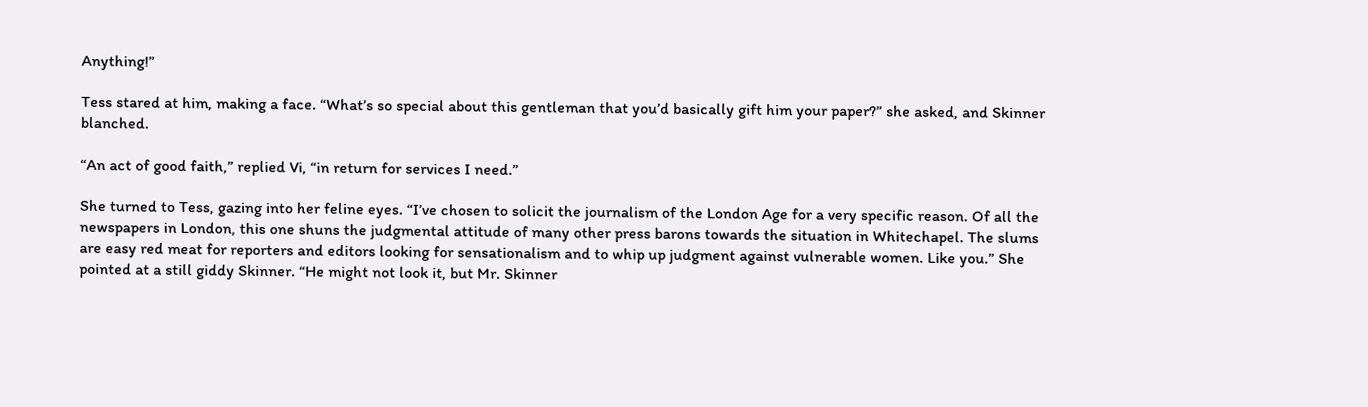Anything!”

Tess stared at him, making a face. “What’s so special about this gentleman that you’d basically gift him your paper?” she asked, and Skinner blanched.

“An act of good faith,” replied Vi, “in return for services I need.”

She turned to Tess, gazing into her feline eyes. “I’ve chosen to solicit the journalism of the London Age for a very specific reason. Of all the newspapers in London, this one shuns the judgmental attitude of many other press barons towards the situation in Whitechapel. The slums are easy red meat for reporters and editors looking for sensationalism and to whip up judgment against vulnerable women. Like you.” She pointed at a still giddy Skinner. “He might not look it, but Mr. Skinner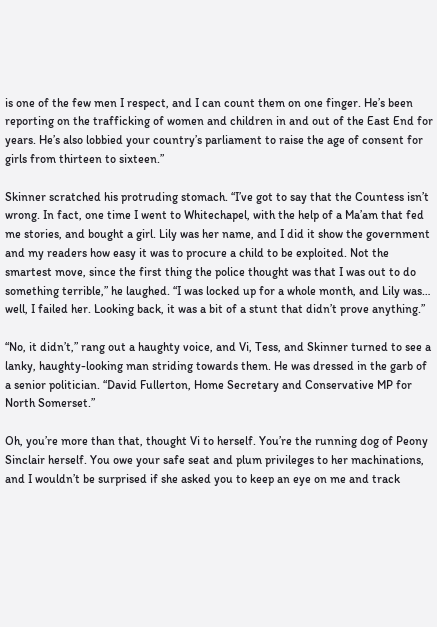is one of the few men I respect, and I can count them on one finger. He’s been reporting on the trafficking of women and children in and out of the East End for years. He’s also lobbied your country’s parliament to raise the age of consent for girls from thirteen to sixteen.”

Skinner scratched his protruding stomach. “I’ve got to say that the Countess isn’t wrong. In fact, one time I went to Whitechapel, with the help of a Ma’am that fed me stories, and bought a girl. Lily was her name, and I did it show the government and my readers how easy it was to procure a child to be exploited. Not the smartest move, since the first thing the police thought was that I was out to do something terrible,” he laughed. “I was locked up for a whole month, and Lily was… well, I failed her. Looking back, it was a bit of a stunt that didn’t prove anything.”

“No, it didn’t,” rang out a haughty voice, and Vi, Tess, and Skinner turned to see a lanky, haughty-looking man striding towards them. He was dressed in the garb of a senior politician. “David Fullerton, Home Secretary and Conservative MP for North Somerset.”

Oh, you’re more than that, thought Vi to herself. You’re the running dog of Peony Sinclair herself. You owe your safe seat and plum privileges to her machinations, and I wouldn’t be surprised if she asked you to keep an eye on me and track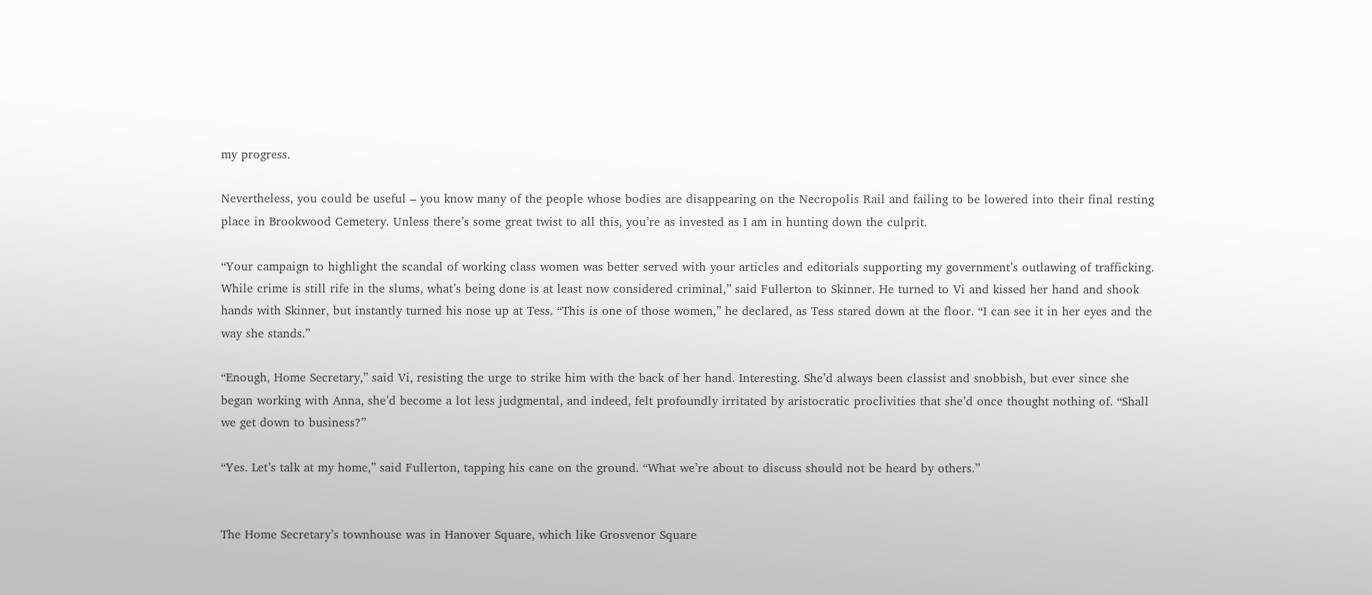my progress.

Nevertheless, you could be useful – you know many of the people whose bodies are disappearing on the Necropolis Rail and failing to be lowered into their final resting place in Brookwood Cemetery. Unless there’s some great twist to all this, you’re as invested as I am in hunting down the culprit.

“Your campaign to highlight the scandal of working class women was better served with your articles and editorials supporting my government’s outlawing of trafficking. While crime is still rife in the slums, what’s being done is at least now considered criminal,” said Fullerton to Skinner. He turned to Vi and kissed her hand and shook hands with Skinner, but instantly turned his nose up at Tess. “This is one of those women,” he declared, as Tess stared down at the floor. “I can see it in her eyes and the way she stands.”

“Enough, Home Secretary,” said Vi, resisting the urge to strike him with the back of her hand. Interesting. She’d always been classist and snobbish, but ever since she began working with Anna, she’d become a lot less judgmental, and indeed, felt profoundly irritated by aristocratic proclivities that she’d once thought nothing of. “Shall we get down to business?”

“Yes. Let’s talk at my home,” said Fullerton, tapping his cane on the ground. “What we’re about to discuss should not be heard by others.”


The Home Secretary’s townhouse was in Hanover Square, which like Grosvenor Square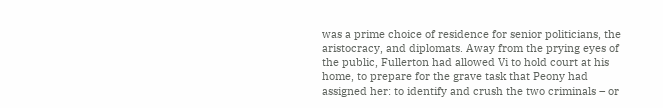was a prime choice of residence for senior politicians, the aristocracy, and diplomats. Away from the prying eyes of the public, Fullerton had allowed Vi to hold court at his home, to prepare for the grave task that Peony had assigned her: to identify and crush the two criminals – or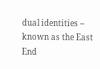dual identities – known as the East End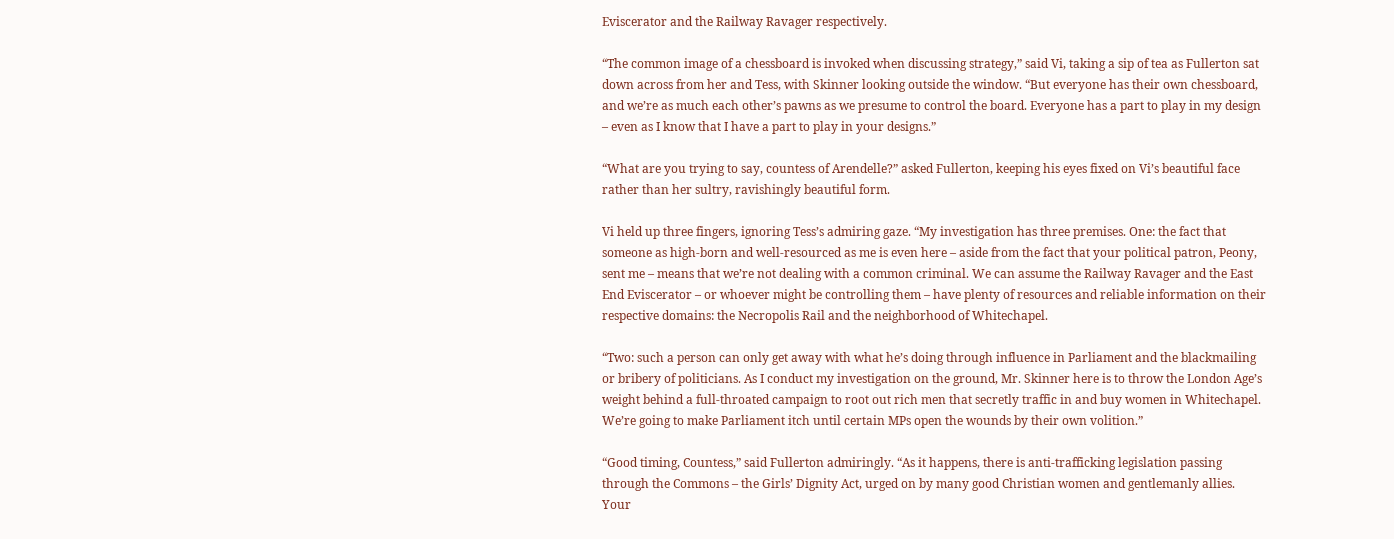Eviscerator and the Railway Ravager respectively.

“The common image of a chessboard is invoked when discussing strategy,” said Vi, taking a sip of tea as Fullerton sat down across from her and Tess, with Skinner looking outside the window. “But everyone has their own chessboard, and we’re as much each other’s pawns as we presume to control the board. Everyone has a part to play in my design – even as I know that I have a part to play in your designs.”

“What are you trying to say, countess of Arendelle?” asked Fullerton, keeping his eyes fixed on Vi’s beautiful face rather than her sultry, ravishingly beautiful form.

Vi held up three fingers, ignoring Tess’s admiring gaze. “My investigation has three premises. One: the fact that someone as high-born and well-resourced as me is even here – aside from the fact that your political patron, Peony, sent me – means that we’re not dealing with a common criminal. We can assume the Railway Ravager and the East End Eviscerator – or whoever might be controlling them – have plenty of resources and reliable information on their respective domains: the Necropolis Rail and the neighborhood of Whitechapel.

“Two: such a person can only get away with what he’s doing through influence in Parliament and the blackmailing or bribery of politicians. As I conduct my investigation on the ground, Mr. Skinner here is to throw the London Age’s weight behind a full-throated campaign to root out rich men that secretly traffic in and buy women in Whitechapel. We’re going to make Parliament itch until certain MPs open the wounds by their own volition.”

“Good timing, Countess,” said Fullerton admiringly. “As it happens, there is anti-trafficking legislation passing through the Commons – the Girls’ Dignity Act, urged on by many good Christian women and gentlemanly allies. Your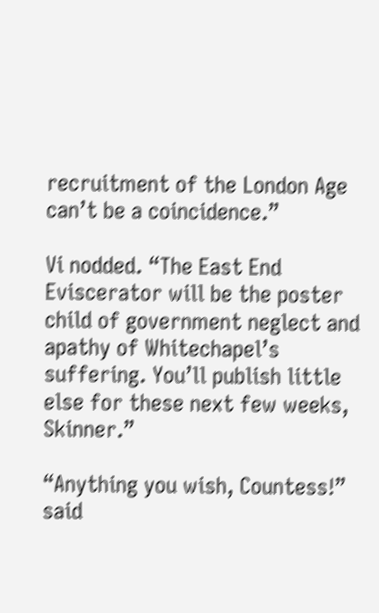recruitment of the London Age can’t be a coincidence.”

Vi nodded. “The East End Eviscerator will be the poster child of government neglect and apathy of Whitechapel’s suffering. You’ll publish little else for these next few weeks, Skinner.”

“Anything you wish, Countess!” said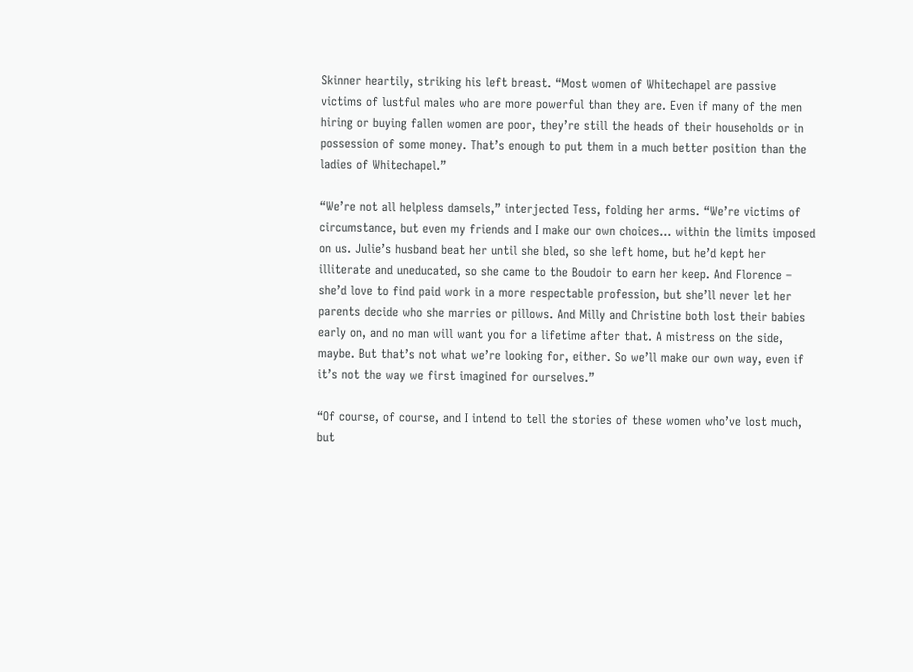Skinner heartily, striking his left breast. “Most women of Whitechapel are passive victims of lustful males who are more powerful than they are. Even if many of the men hiring or buying fallen women are poor, they’re still the heads of their households or in possession of some money. That’s enough to put them in a much better position than the ladies of Whitechapel.”

“We’re not all helpless damsels,” interjected Tess, folding her arms. “We’re victims of circumstance, but even my friends and I make our own choices… within the limits imposed on us. Julie’s husband beat her until she bled, so she left home, but he’d kept her illiterate and uneducated, so she came to the Boudoir to earn her keep. And Florence – she’d love to find paid work in a more respectable profession, but she’ll never let her parents decide who she marries or pillows. And Milly and Christine both lost their babies early on, and no man will want you for a lifetime after that. A mistress on the side, maybe. But that’s not what we’re looking for, either. So we’ll make our own way, even if it’s not the way we first imagined for ourselves.”

“Of course, of course, and I intend to tell the stories of these women who’ve lost much, but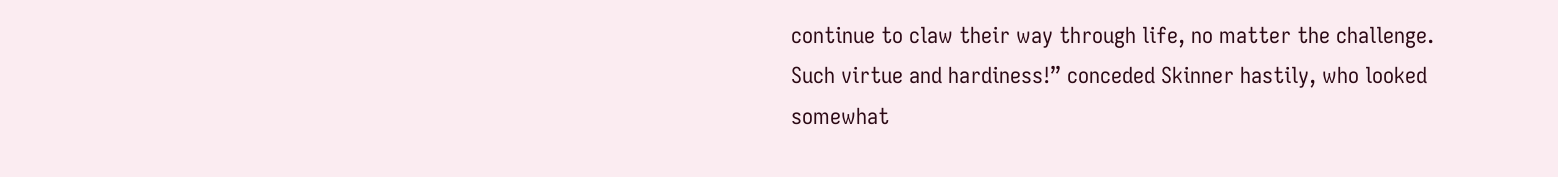continue to claw their way through life, no matter the challenge. Such virtue and hardiness!” conceded Skinner hastily, who looked somewhat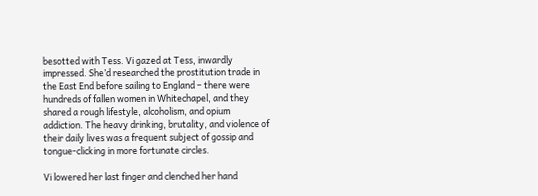besotted with Tess. Vi gazed at Tess, inwardly impressed. She’d researched the prostitution trade in the East End before sailing to England – there were hundreds of fallen women in Whitechapel, and they shared a rough lifestyle, alcoholism, and opium addiction. The heavy drinking, brutality, and violence of their daily lives was a frequent subject of gossip and tongue-clicking in more fortunate circles.

Vi lowered her last finger and clenched her hand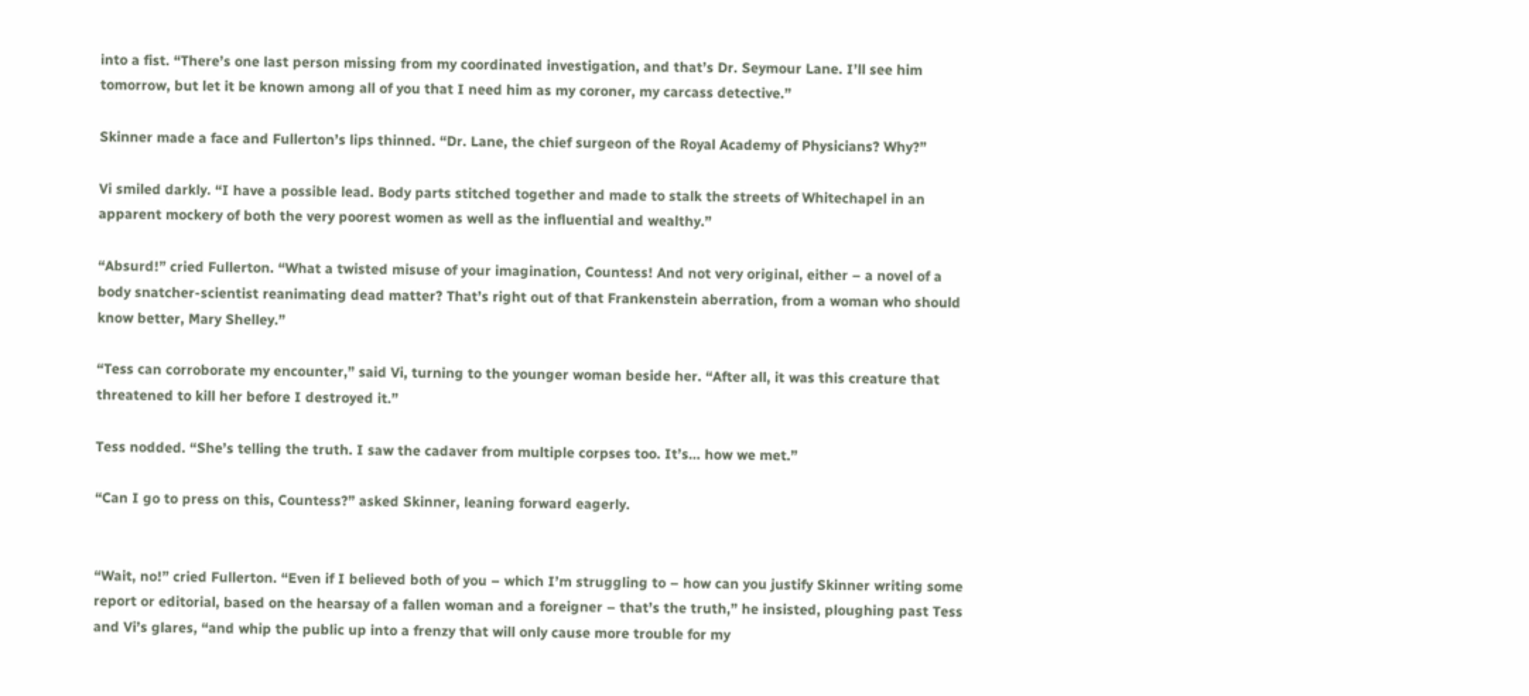into a fist. “There’s one last person missing from my coordinated investigation, and that’s Dr. Seymour Lane. I’ll see him tomorrow, but let it be known among all of you that I need him as my coroner, my carcass detective.”

Skinner made a face and Fullerton’s lips thinned. “Dr. Lane, the chief surgeon of the Royal Academy of Physicians? Why?”

Vi smiled darkly. “I have a possible lead. Body parts stitched together and made to stalk the streets of Whitechapel in an apparent mockery of both the very poorest women as well as the influential and wealthy.”

“Absurd!” cried Fullerton. “What a twisted misuse of your imagination, Countess! And not very original, either – a novel of a body snatcher-scientist reanimating dead matter? That’s right out of that Frankenstein aberration, from a woman who should know better, Mary Shelley.”

“Tess can corroborate my encounter,” said Vi, turning to the younger woman beside her. “After all, it was this creature that threatened to kill her before I destroyed it.”

Tess nodded. “She’s telling the truth. I saw the cadaver from multiple corpses too. It’s… how we met.”

“Can I go to press on this, Countess?” asked Skinner, leaning forward eagerly.


“Wait, no!” cried Fullerton. “Even if I believed both of you – which I’m struggling to – how can you justify Skinner writing some report or editorial, based on the hearsay of a fallen woman and a foreigner – that’s the truth,” he insisted, ploughing past Tess and Vi’s glares, “and whip the public up into a frenzy that will only cause more trouble for my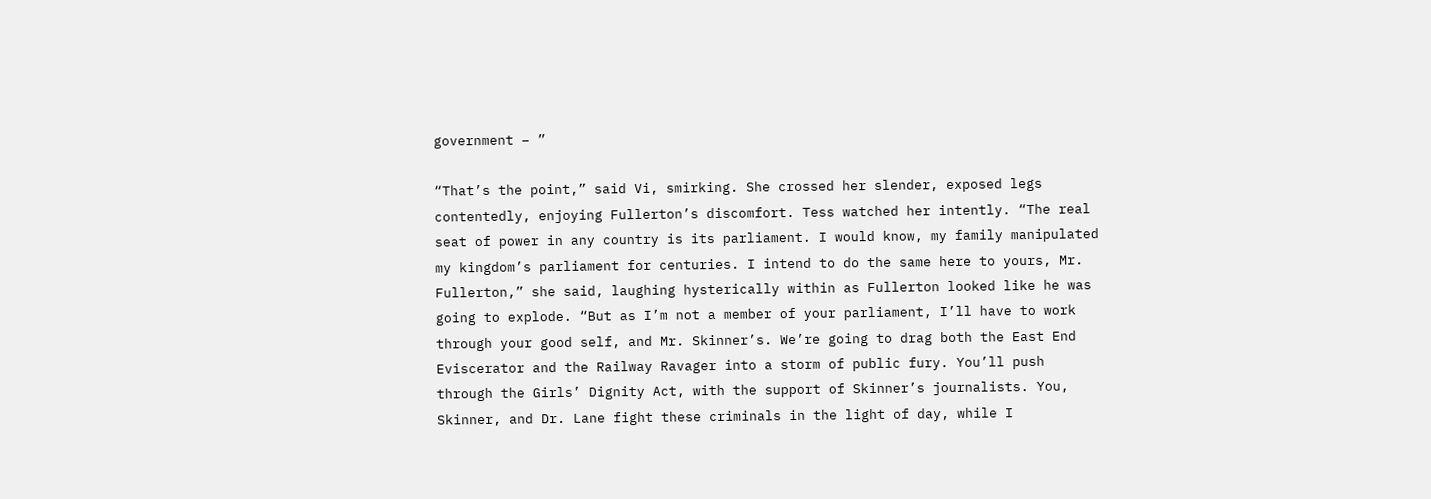government – ”

“That’s the point,” said Vi, smirking. She crossed her slender, exposed legs contentedly, enjoying Fullerton’s discomfort. Tess watched her intently. “The real seat of power in any country is its parliament. I would know, my family manipulated my kingdom’s parliament for centuries. I intend to do the same here to yours, Mr. Fullerton,” she said, laughing hysterically within as Fullerton looked like he was going to explode. “But as I’m not a member of your parliament, I’ll have to work through your good self, and Mr. Skinner’s. We’re going to drag both the East End Eviscerator and the Railway Ravager into a storm of public fury. You’ll push through the Girls’ Dignity Act, with the support of Skinner’s journalists. You, Skinner, and Dr. Lane fight these criminals in the light of day, while I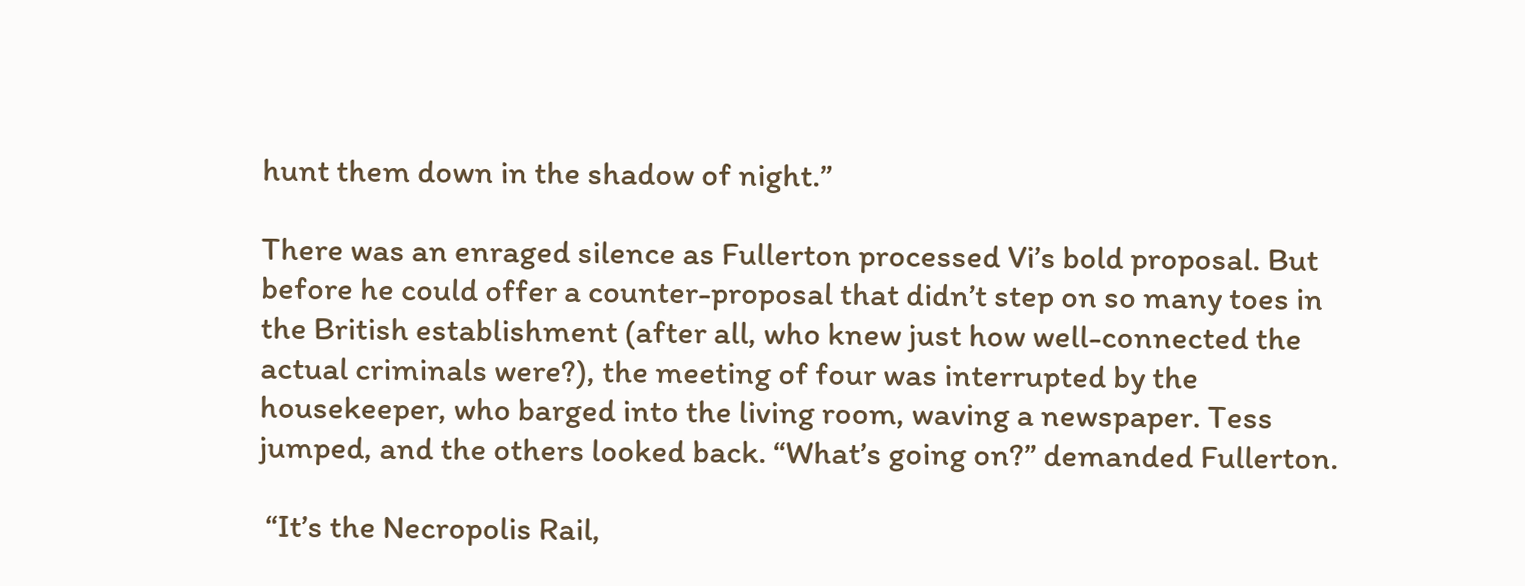hunt them down in the shadow of night.”

There was an enraged silence as Fullerton processed Vi’s bold proposal. But before he could offer a counter-proposal that didn’t step on so many toes in the British establishment (after all, who knew just how well-connected the actual criminals were?), the meeting of four was interrupted by the housekeeper, who barged into the living room, waving a newspaper. Tess jumped, and the others looked back. “What’s going on?” demanded Fullerton.

 “It’s the Necropolis Rail,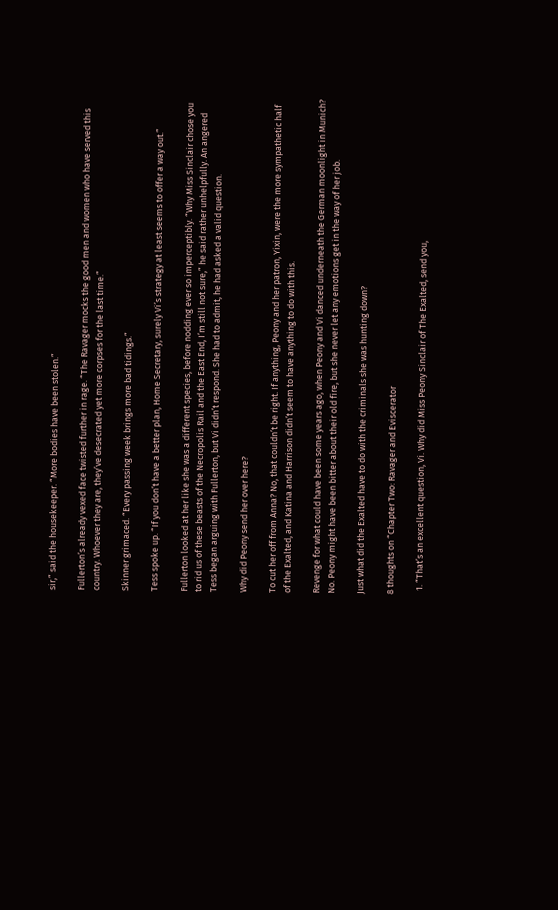sir,” said the housekeeper. “More bodies have been stolen.”

Fullerton’s already vexed face twisted further in rage. “The Ravager mocks the good men and women who have served this country. Whoever they are, they’ve desecrated yet more corpses for the last time.”

Skinner grimaced. “Every passing week brings more bad tidings.”

Tess spoke up. “If you don’t have a better plan, Home Secretary, surely Vi’s strategy at least seems to offer a way out.”

Fullerton looked at her like she was a different species, before nodding ever so imperceptibly. “Why Miss Sinclair chose you to rid us of these beasts of the Necropolis Rail and the East End, I’m still not sure,” he said rather unhelpfully. An angered Tess began arguing with Fullerton, but Vi didn’t respond. She had to admit, he had asked a valid question.

Why did Peony send her over here?

To cut her off from Anna? No, that couldn’t be right. If anything, Peony and her patron, Yixin, were the more sympathetic half of the Exalted, and Katina and Harrison didn’t seem to have anything to do with this.

Revenge for what could have been some years ago, when Peony and Vi danced underneath the German moonlight in Munich? No. Peony might have been bitter about their old fire, but she never let any emotions get in the way of her job.

Just what did the Exalted have to do with the criminals she was hunting down?

8 thoughts on “Chapter Two: Ravager and Eviscerator

  1. “That’s an excellent question, Vi. Why did Miss Peony Sinclair of The Exalted, send you,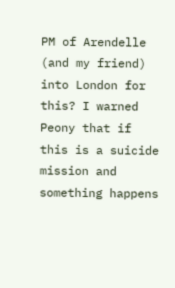PM of Arendelle (and my friend) into London for this? I warned Peony that if this is a suicide mission and something happens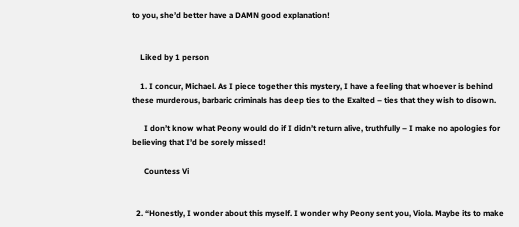to you, she’d better have a DAMN good explanation!


    Liked by 1 person

    1. I concur, Michael. As I piece together this mystery, I have a feeling that whoever is behind these murderous, barbaric criminals has deep ties to the Exalted – ties that they wish to disown.

      I don’t know what Peony would do if I didn’t return alive, truthfully – I make no apologies for believing that I’d be sorely missed!

      Countess Vi


  2. “Honestly, I wonder about this myself. I wonder why Peony sent you, Viola. Maybe its to make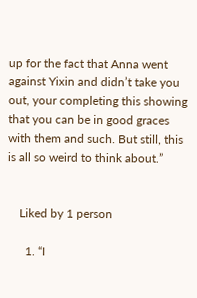up for the fact that Anna went against Yixin and didn’t take you out, your completing this showing that you can be in good graces with them and such. But still, this is all so weird to think about.”


    Liked by 1 person

      1. “I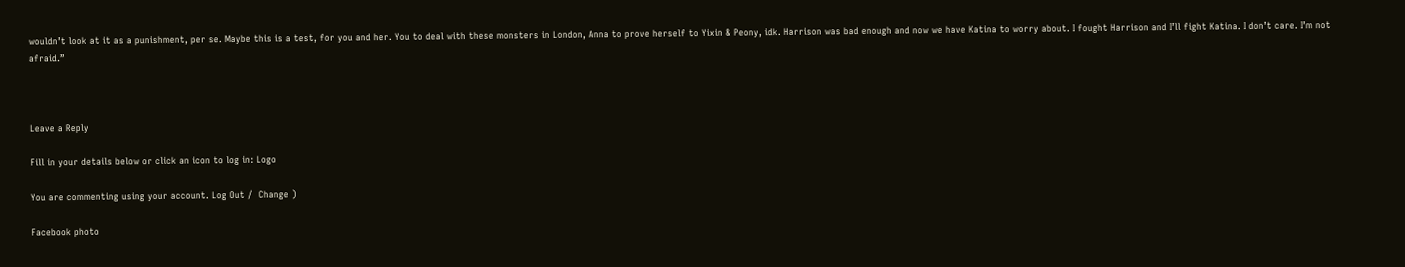wouldn’t look at it as a punishment, per se. Maybe this is a test, for you and her. You to deal with these monsters in London, Anna to prove herself to Yixin & Peony, idk. Harrison was bad enough and now we have Katina to worry about. I fought Harrison and I’ll fight Katina. I don’t care. I’m not afraid.”



Leave a Reply

Fill in your details below or click an icon to log in: Logo

You are commenting using your account. Log Out /  Change )

Facebook photo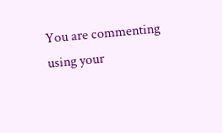You are commenting using your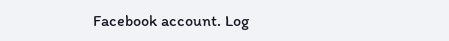Facebook account. Log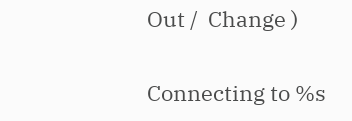Out /  Change )

Connecting to %s